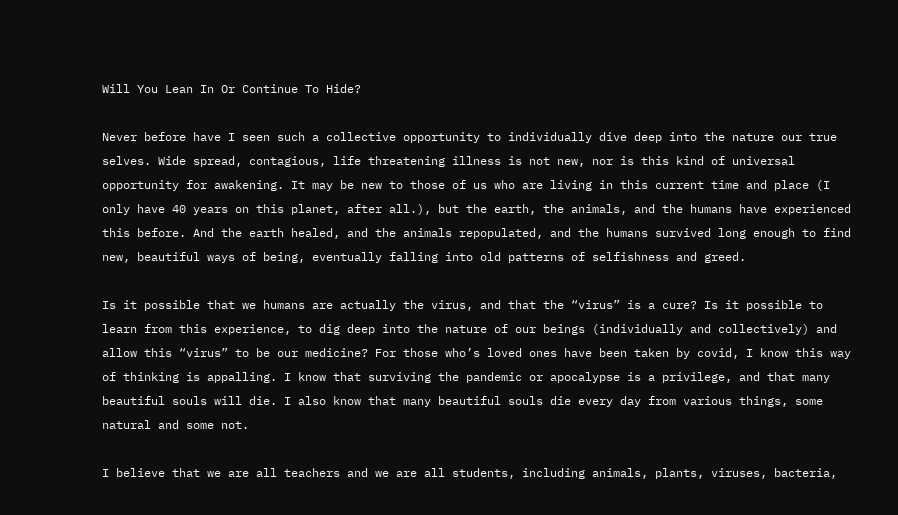Will You Lean In Or Continue To Hide?

Never before have I seen such a collective opportunity to individually dive deep into the nature our true selves. Wide spread, contagious, life threatening illness is not new, nor is this kind of universal opportunity for awakening. It may be new to those of us who are living in this current time and place (I only have 40 years on this planet, after all.), but the earth, the animals, and the humans have experienced this before. And the earth healed, and the animals repopulated, and the humans survived long enough to find new, beautiful ways of being, eventually falling into old patterns of selfishness and greed.

Is it possible that we humans are actually the virus, and that the “virus” is a cure? Is it possible to learn from this experience, to dig deep into the nature of our beings (individually and collectively) and allow this “virus” to be our medicine? For those who’s loved ones have been taken by covid, I know this way of thinking is appalling. I know that surviving the pandemic or apocalypse is a privilege, and that many beautiful souls will die. I also know that many beautiful souls die every day from various things, some natural and some not.

I believe that we are all teachers and we are all students, including animals, plants, viruses, bacteria,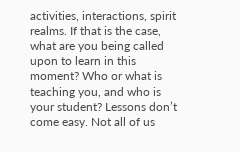activities, interactions, spirit realms. If that is the case, what are you being called upon to learn in this moment? Who or what is teaching you, and who is your student? Lessons don’t come easy. Not all of us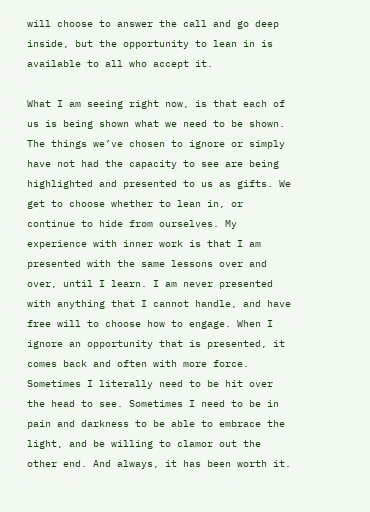will choose to answer the call and go deep inside, but the opportunity to lean in is available to all who accept it.

What I am seeing right now, is that each of us is being shown what we need to be shown. The things we’ve chosen to ignore or simply have not had the capacity to see are being highlighted and presented to us as gifts. We get to choose whether to lean in, or continue to hide from ourselves. My experience with inner work is that I am presented with the same lessons over and over, until I learn. I am never presented with anything that I cannot handle, and have free will to choose how to engage. When I ignore an opportunity that is presented, it comes back and often with more force. Sometimes I literally need to be hit over the head to see. Sometimes I need to be in pain and darkness to be able to embrace the light, and be willing to clamor out the other end. And always, it has been worth it.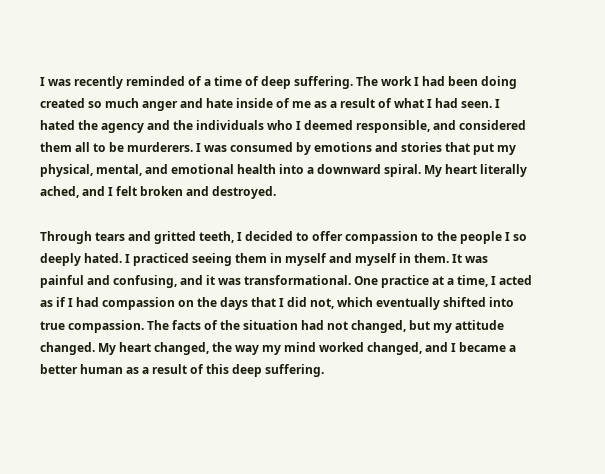I was recently reminded of a time of deep suffering. The work I had been doing created so much anger and hate inside of me as a result of what I had seen. I hated the agency and the individuals who I deemed responsible, and considered them all to be murderers. I was consumed by emotions and stories that put my physical, mental, and emotional health into a downward spiral. My heart literally ached, and I felt broken and destroyed.

Through tears and gritted teeth, I decided to offer compassion to the people I so deeply hated. I practiced seeing them in myself and myself in them. It was painful and confusing, and it was transformational. One practice at a time, I acted as if I had compassion on the days that I did not, which eventually shifted into true compassion. The facts of the situation had not changed, but my attitude changed. My heart changed, the way my mind worked changed, and I became a better human as a result of this deep suffering.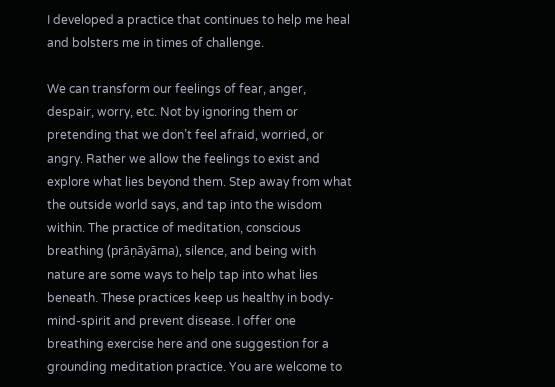I developed a practice that continues to help me heal and bolsters me in times of challenge.

We can transform our feelings of fear, anger, despair, worry, etc. Not by ignoring them or pretending that we don’t feel afraid, worried, or angry. Rather we allow the feelings to exist and explore what lies beyond them. Step away from what the outside world says, and tap into the wisdom within. The practice of meditation, conscious breathing (prāṇāyāma), silence, and being with nature are some ways to help tap into what lies beneath. These practices keep us healthy in body-mind-spirit and prevent disease. I offer one breathing exercise here and one suggestion for a grounding meditation practice. You are welcome to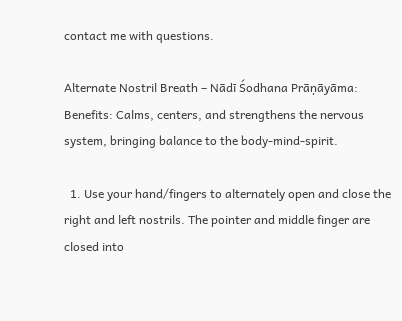contact me with questions.

Alternate Nostril Breath – Nādī Śodhana Prāṇāyāma:
Benefits: Calms, centers, and strengthens the nervous system, bringing balance to the body-mind-spirit.

  1. Use your hand/fingers to alternately open and close the right and left nostrils. The pointer and middle finger are closed into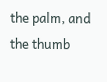the palm, and the thumb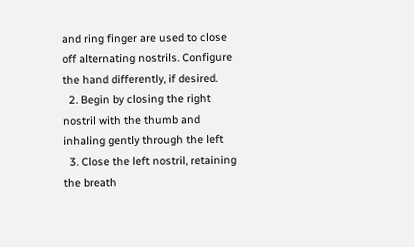and ring finger are used to close off alternating nostrils. Configure the hand differently, if desired.
  2. Begin by closing the right nostril with the thumb and inhaling gently through the left
  3. Close the left nostril, retaining the breath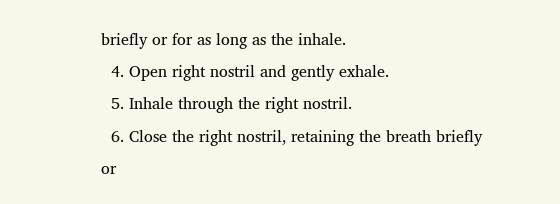briefly or for as long as the inhale.
  4. Open right nostril and gently exhale.
  5. Inhale through the right nostril.
  6. Close the right nostril, retaining the breath briefly or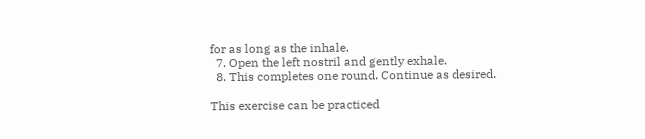for as long as the inhale.
  7. Open the left nostril and gently exhale.
  8. This completes one round. Continue as desired.

This exercise can be practiced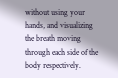without using your hands, and visualizing the breath moving
through each side of the body respectively.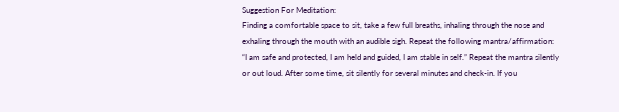Suggestion For Meditation:
Finding a comfortable space to sit, take a few full breaths, inhaling through the nose and
exhaling through the mouth with an audible sigh. Repeat the following mantra/affirmation:
“I am safe and protected, I am held and guided, I am stable in self.” Repeat the mantra silently
or out loud. After some time, sit silently for several minutes and check-in. If you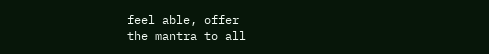feel able, offer
the mantra to all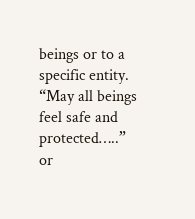beings or to a specific entity. “May all beings feel safe and protected…..” or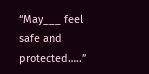“May___ feel safe and protected…..”